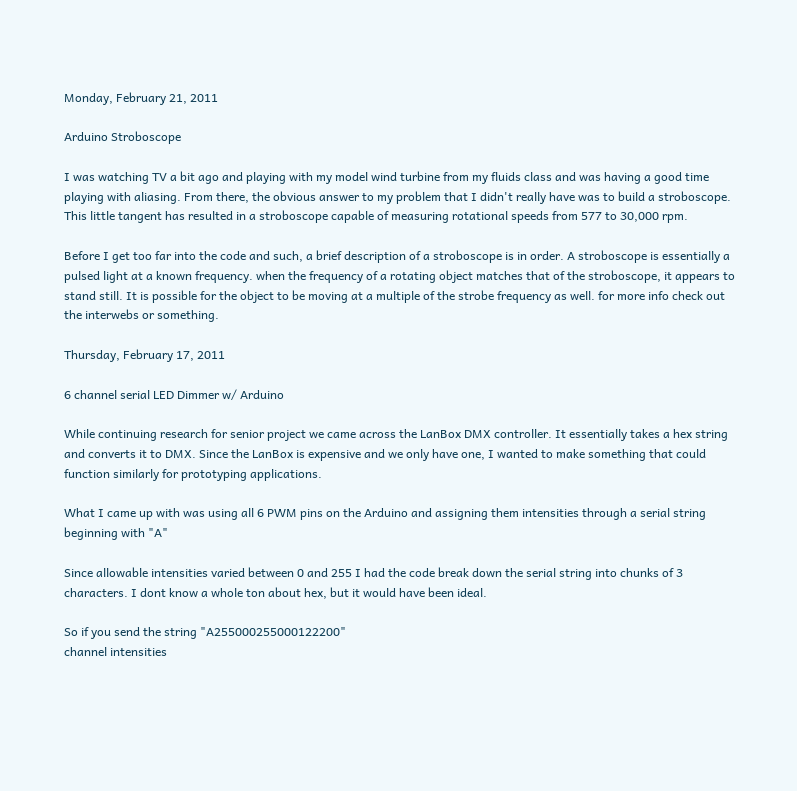Monday, February 21, 2011

Arduino Stroboscope

I was watching TV a bit ago and playing with my model wind turbine from my fluids class and was having a good time playing with aliasing. From there, the obvious answer to my problem that I didn't really have was to build a stroboscope. This little tangent has resulted in a stroboscope capable of measuring rotational speeds from 577 to 30,000 rpm.

Before I get too far into the code and such, a brief description of a stroboscope is in order. A stroboscope is essentially a pulsed light at a known frequency. when the frequency of a rotating object matches that of the stroboscope, it appears to stand still. It is possible for the object to be moving at a multiple of the strobe frequency as well. for more info check out the interwebs or something.

Thursday, February 17, 2011

6 channel serial LED Dimmer w/ Arduino

While continuing research for senior project we came across the LanBox DMX controller. It essentially takes a hex string and converts it to DMX. Since the LanBox is expensive and we only have one, I wanted to make something that could function similarly for prototyping applications.

What I came up with was using all 6 PWM pins on the Arduino and assigning them intensities through a serial string beginning with "A"

Since allowable intensities varied between 0 and 255 I had the code break down the serial string into chunks of 3 characters. I dont know a whole ton about hex, but it would have been ideal.

So if you send the string "A255000255000122200"
channel intensities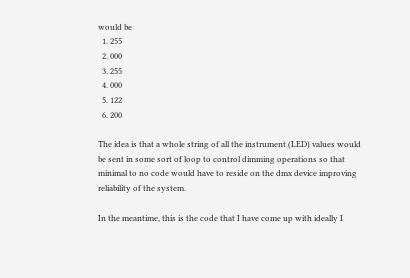would be
  1. 255
  2. 000
  3. 255
  4. 000
  5. 122
  6. 200

The idea is that a whole string of all the instrument (LED) values would be sent in some sort of loop to control dimming operations so that minimal to no code would have to reside on the dmx device improving reliability of the system.

In the meantime, this is the code that I have come up with ideally I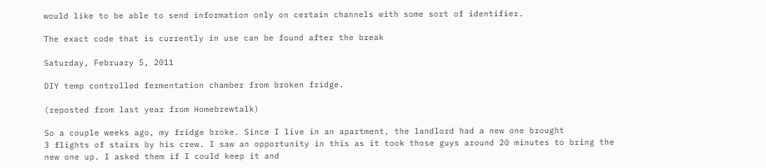would like to be able to send information only on certain channels with some sort of identifier.

The exact code that is currently in use can be found after the break

Saturday, February 5, 2011

DIY temp controlled fermentation chamber from broken fridge.

(reposted from last year from Homebrewtalk)

So a couple weeks ago, my fridge broke. Since I live in an apartment, the landlord had a new one brought
3 flights of stairs by his crew. I saw an opportunity in this as it took those guys around 20 minutes to bring the new one up. I asked them if I could keep it and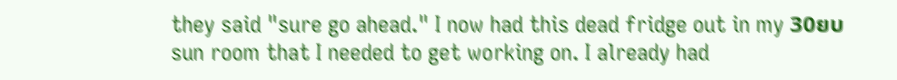they said "sure go ahead." I now had this dead fridge out in my 30ยบ sun room that I needed to get working on. I already had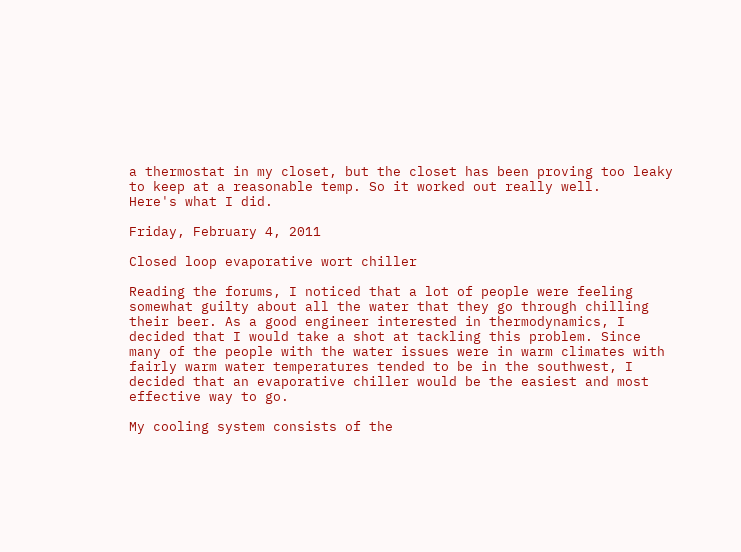a thermostat in my closet, but the closet has been proving too leaky to keep at a reasonable temp. So it worked out really well.
Here's what I did.

Friday, February 4, 2011

Closed loop evaporative wort chiller

Reading the forums, I noticed that a lot of people were feeling somewhat guilty about all the water that they go through chilling their beer. As a good engineer interested in thermodynamics, I decided that I would take a shot at tackling this problem. Since many of the people with the water issues were in warm climates with fairly warm water temperatures tended to be in the southwest, I decided that an evaporative chiller would be the easiest and most effective way to go.

My cooling system consists of the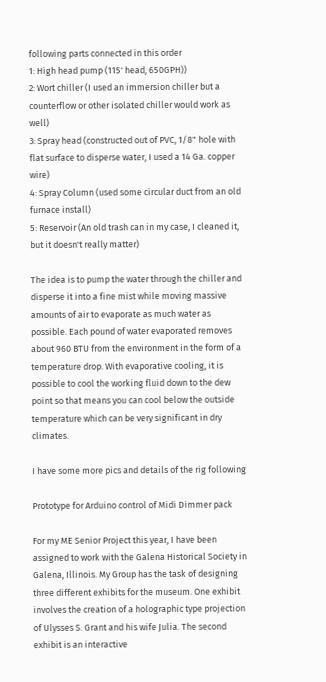following parts connected in this order
1: High head pump (115' head, 650GPH))
2: Wort chiller (I used an immersion chiller but a counterflow or other isolated chiller would work as well)
3: Spray head (constructed out of PVC, 1/8" hole with flat surface to disperse water, I used a 14 Ga. copper wire)
4: Spray Column (used some circular duct from an old furnace install)
5: Reservoir (An old trash can in my case, I cleaned it, but it doesn't really matter)

The idea is to pump the water through the chiller and disperse it into a fine mist while moving massive amounts of air to evaporate as much water as possible. Each pound of water evaporated removes about 960 BTU from the environment in the form of a temperature drop. With evaporative cooling, it is possible to cool the working fluid down to the dew point so that means you can cool below the outside temperature which can be very significant in dry climates.

I have some more pics and details of the rig following

Prototype for Arduino control of Midi Dimmer pack

For my ME Senior Project this year, I have been assigned to work with the Galena Historical Society in Galena, Illinois. My Group has the task of designing three different exhibits for the museum. One exhibit involves the creation of a holographic type projection of Ulysses S. Grant and his wife Julia. The second exhibit is an interactive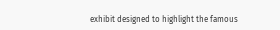exhibit designed to highlight the famous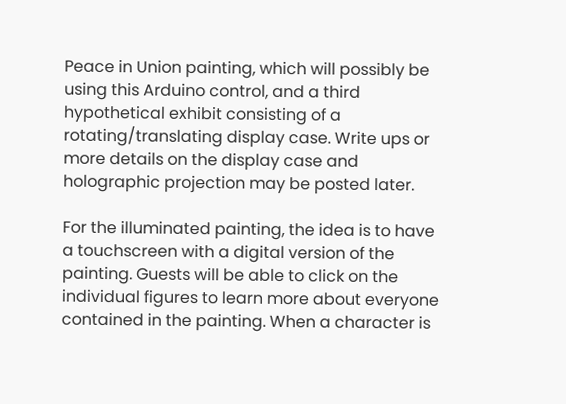Peace in Union painting, which will possibly be using this Arduino control, and a third hypothetical exhibit consisting of a rotating/translating display case. Write ups or more details on the display case and holographic projection may be posted later.

For the illuminated painting, the idea is to have a touchscreen with a digital version of the painting. Guests will be able to click on the individual figures to learn more about everyone contained in the painting. When a character is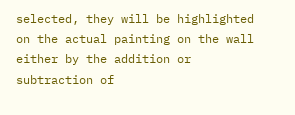selected, they will be highlighted on the actual painting on the wall either by the addition or subtraction of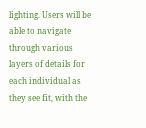lighting. Users will be able to navigate through various layers of details for each individual as they see fit, with the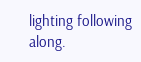lighting following along.